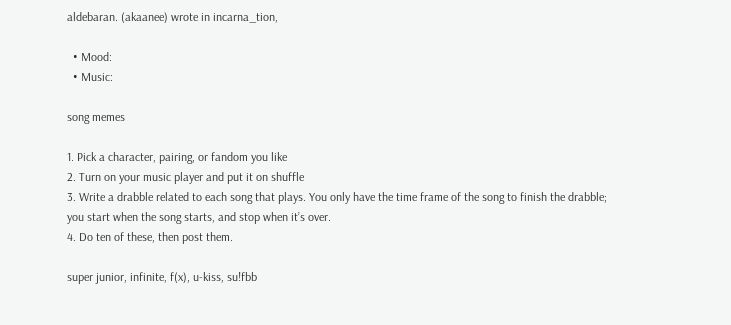aldebaran. (akaanee) wrote in incarna_tion,

  • Mood:
  • Music:

song memes

1. Pick a character, pairing, or fandom you like
2. Turn on your music player and put it on shuffle
3. Write a drabble related to each song that plays. You only have the time frame of the song to finish the drabble; you start when the song starts, and stop when it’s over.
4. Do ten of these, then post them.

super junior, infinite, f(x), u-kiss, su!fbb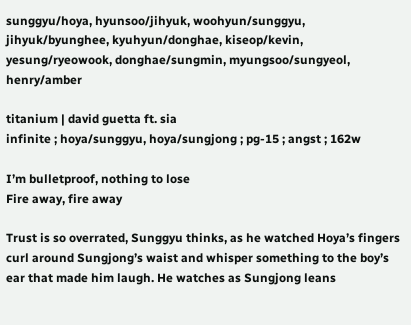sunggyu/hoya, hyunsoo/jihyuk, woohyun/sunggyu, jihyuk/byunghee, kyuhyun/donghae, kiseop/kevin, yesung/ryeowook, donghae/sungmin, myungsoo/sungyeol, henry/amber

titanium | david guetta ft. sia
infinite ; hoya/sunggyu, hoya/sungjong ; pg-15 ; angst ; 162w

I’m bulletproof, nothing to lose
Fire away, fire away

Trust is so overrated, Sunggyu thinks, as he watched Hoya’s fingers curl around Sungjong’s waist and whisper something to the boy’s ear that made him laugh. He watches as Sungjong leans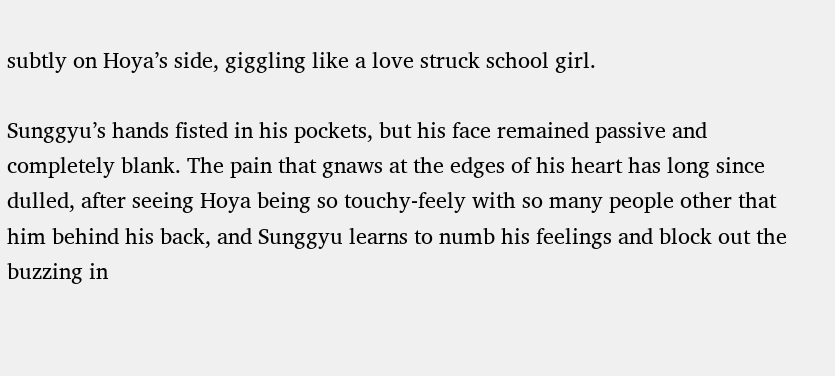subtly on Hoya’s side, giggling like a love struck school girl.

Sunggyu’s hands fisted in his pockets, but his face remained passive and completely blank. The pain that gnaws at the edges of his heart has long since dulled, after seeing Hoya being so touchy-feely with so many people other that him behind his back, and Sunggyu learns to numb his feelings and block out the buzzing in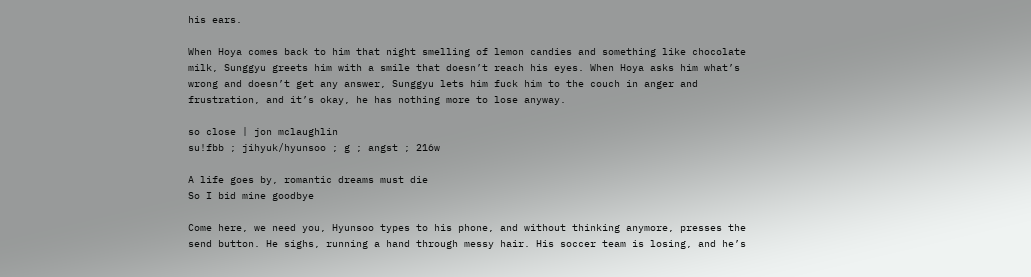his ears.

When Hoya comes back to him that night smelling of lemon candies and something like chocolate milk, Sunggyu greets him with a smile that doesn’t reach his eyes. When Hoya asks him what’s wrong and doesn’t get any answer, Sunggyu lets him fuck him to the couch in anger and frustration, and it’s okay, he has nothing more to lose anyway.

so close | jon mclaughlin
su!fbb ; jihyuk/hyunsoo ; g ; angst ; 216w

A life goes by, romantic dreams must die
So I bid mine goodbye

Come here, we need you, Hyunsoo types to his phone, and without thinking anymore, presses the send button. He sighs, running a hand through messy hair. His soccer team is losing, and he’s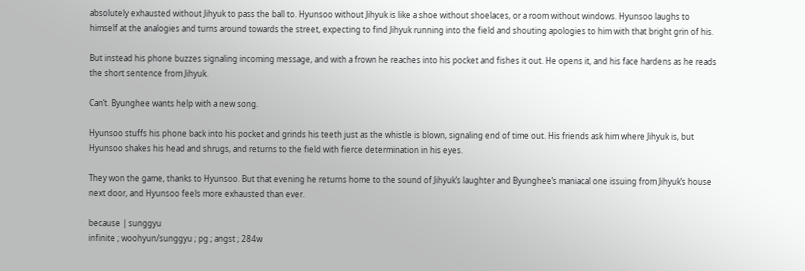absolutely exhausted without Jihyuk to pass the ball to. Hyunsoo without Jihyuk is like a shoe without shoelaces, or a room without windows. Hyunsoo laughs to himself at the analogies and turns around towards the street, expecting to find Jihyuk running into the field and shouting apologies to him with that bright grin of his.

But instead his phone buzzes signaling incoming message, and with a frown he reaches into his pocket and fishes it out. He opens it, and his face hardens as he reads the short sentence from Jihyuk.

Can’t. Byunghee wants help with a new song.

Hyunsoo stuffs his phone back into his pocket and grinds his teeth just as the whistle is blown, signaling end of time out. His friends ask him where Jihyuk is, but Hyunsoo shakes his head and shrugs, and returns to the field with fierce determination in his eyes.

They won the game, thanks to Hyunsoo. But that evening he returns home to the sound of Jihyuk’s laughter and Byunghee’s maniacal one issuing from Jihyuk’s house next door, and Hyunsoo feels more exhausted than ever.

because | sunggyu
infinite ; woohyun/sunggyu ; pg ; angst ; 284w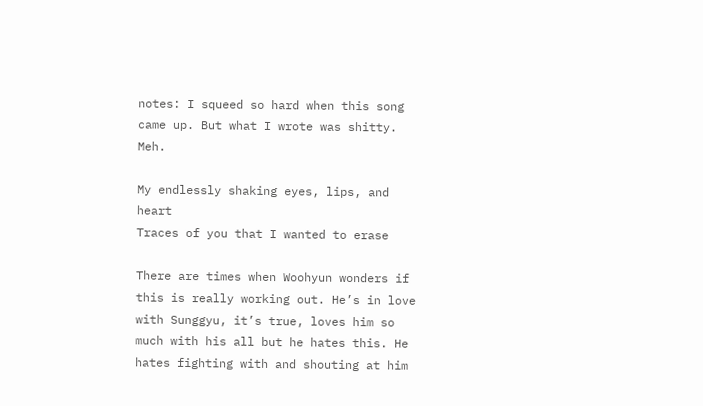notes: I squeed so hard when this song came up. But what I wrote was shitty. Meh.

My endlessly shaking eyes, lips, and heart
Traces of you that I wanted to erase

There are times when Woohyun wonders if this is really working out. He’s in love with Sunggyu, it’s true, loves him so much with his all but he hates this. He hates fighting with and shouting at him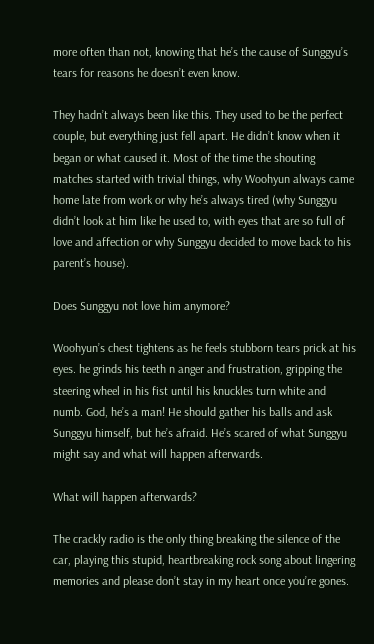more often than not, knowing that he’s the cause of Sunggyu’s tears for reasons he doesn’t even know.

They hadn’t always been like this. They used to be the perfect couple, but everything just fell apart. He didn’t know when it began or what caused it. Most of the time the shouting matches started with trivial things, why Woohyun always came home late from work or why he’s always tired (why Sunggyu didn’t look at him like he used to, with eyes that are so full of love and affection or why Sunggyu decided to move back to his parent’s house).

Does Sunggyu not love him anymore?

Woohyun’s chest tightens as he feels stubborn tears prick at his eyes. he grinds his teeth n anger and frustration, gripping the steering wheel in his fist until his knuckles turn white and numb. God, he’s a man! He should gather his balls and ask Sunggyu himself, but he’s afraid. He’s scared of what Sunggyu might say and what will happen afterwards.

What will happen afterwards?

The crackly radio is the only thing breaking the silence of the car, playing this stupid, heartbreaking rock song about lingering memories and please don’t stay in my heart once you’re gones.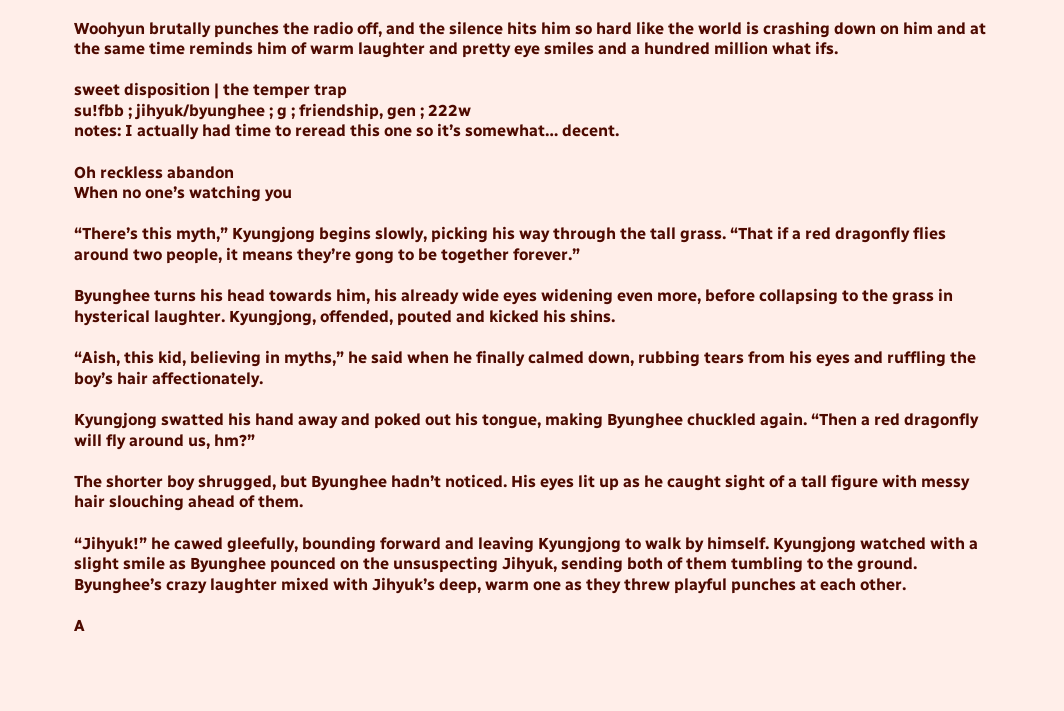Woohyun brutally punches the radio off, and the silence hits him so hard like the world is crashing down on him and at the same time reminds him of warm laughter and pretty eye smiles and a hundred million what ifs.

sweet disposition | the temper trap
su!fbb ; jihyuk/byunghee ; g ; friendship, gen ; 222w
notes: I actually had time to reread this one so it’s somewhat… decent.

Oh reckless abandon
When no one’s watching you

“There’s this myth,” Kyungjong begins slowly, picking his way through the tall grass. “That if a red dragonfly flies around two people, it means they’re gong to be together forever.”

Byunghee turns his head towards him, his already wide eyes widening even more, before collapsing to the grass in hysterical laughter. Kyungjong, offended, pouted and kicked his shins.

“Aish, this kid, believing in myths,” he said when he finally calmed down, rubbing tears from his eyes and ruffling the boy’s hair affectionately.

Kyungjong swatted his hand away and poked out his tongue, making Byunghee chuckled again. “Then a red dragonfly will fly around us, hm?”

The shorter boy shrugged, but Byunghee hadn’t noticed. His eyes lit up as he caught sight of a tall figure with messy hair slouching ahead of them.

“Jihyuk!” he cawed gleefully, bounding forward and leaving Kyungjong to walk by himself. Kyungjong watched with a slight smile as Byunghee pounced on the unsuspecting Jihyuk, sending both of them tumbling to the ground. Byunghee’s crazy laughter mixed with Jihyuk’s deep, warm one as they threw playful punches at each other.

A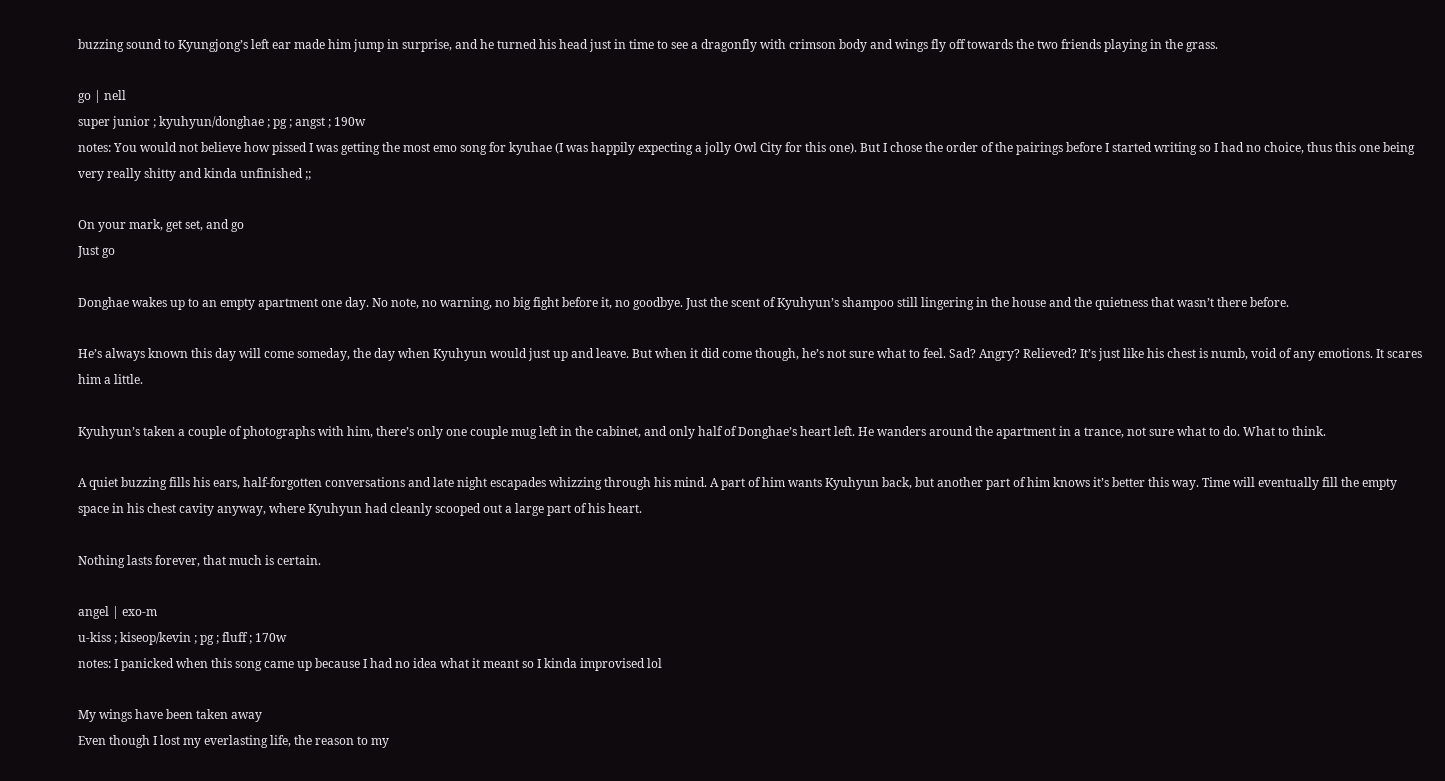buzzing sound to Kyungjong’s left ear made him jump in surprise, and he turned his head just in time to see a dragonfly with crimson body and wings fly off towards the two friends playing in the grass.

go | nell
super junior ; kyuhyun/donghae ; pg ; angst ; 190w
notes: You would not believe how pissed I was getting the most emo song for kyuhae (I was happily expecting a jolly Owl City for this one). But I chose the order of the pairings before I started writing so I had no choice, thus this one being very really shitty and kinda unfinished ;;

On your mark, get set, and go
Just go

Donghae wakes up to an empty apartment one day. No note, no warning, no big fight before it, no goodbye. Just the scent of Kyuhyun’s shampoo still lingering in the house and the quietness that wasn’t there before.

He’s always known this day will come someday, the day when Kyuhyun would just up and leave. But when it did come though, he’s not sure what to feel. Sad? Angry? Relieved? It’s just like his chest is numb, void of any emotions. It scares him a little.

Kyuhyun’s taken a couple of photographs with him, there’s only one couple mug left in the cabinet, and only half of Donghae’s heart left. He wanders around the apartment in a trance, not sure what to do. What to think.

A quiet buzzing fills his ears, half-forgotten conversations and late night escapades whizzing through his mind. A part of him wants Kyuhyun back, but another part of him knows it’s better this way. Time will eventually fill the empty space in his chest cavity anyway, where Kyuhyun had cleanly scooped out a large part of his heart.

Nothing lasts forever, that much is certain.

angel | exo-m
u-kiss ; kiseop/kevin ; pg ; fluff ; 170w
notes: I panicked when this song came up because I had no idea what it meant so I kinda improvised lol

My wings have been taken away
Even though I lost my everlasting life, the reason to my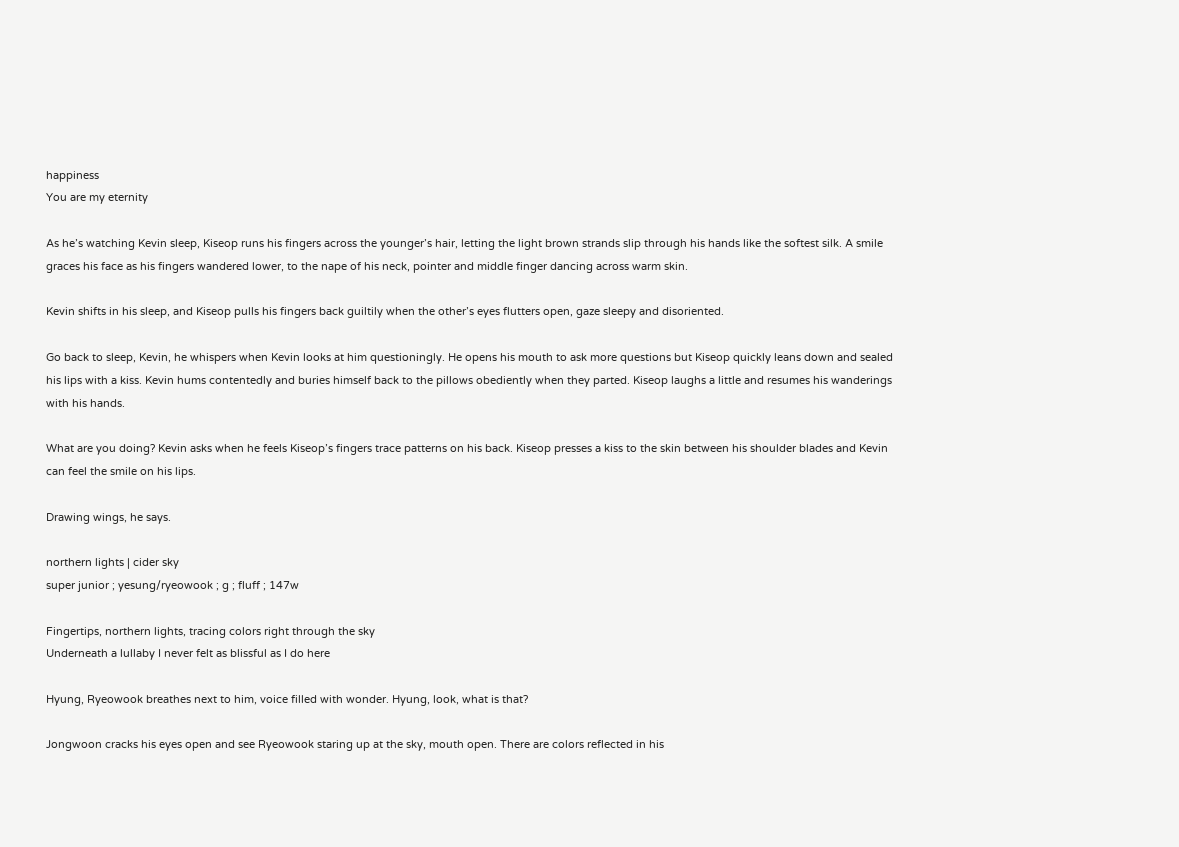happiness
You are my eternity

As he’s watching Kevin sleep, Kiseop runs his fingers across the younger’s hair, letting the light brown strands slip through his hands like the softest silk. A smile graces his face as his fingers wandered lower, to the nape of his neck, pointer and middle finger dancing across warm skin.

Kevin shifts in his sleep, and Kiseop pulls his fingers back guiltily when the other’s eyes flutters open, gaze sleepy and disoriented.

Go back to sleep, Kevin, he whispers when Kevin looks at him questioningly. He opens his mouth to ask more questions but Kiseop quickly leans down and sealed his lips with a kiss. Kevin hums contentedly and buries himself back to the pillows obediently when they parted. Kiseop laughs a little and resumes his wanderings with his hands.

What are you doing? Kevin asks when he feels Kiseop’s fingers trace patterns on his back. Kiseop presses a kiss to the skin between his shoulder blades and Kevin can feel the smile on his lips.

Drawing wings, he says.

northern lights | cider sky
super junior ; yesung/ryeowook ; g ; fluff ; 147w

Fingertips, northern lights, tracing colors right through the sky
Underneath a lullaby I never felt as blissful as I do here

Hyung, Ryeowook breathes next to him, voice filled with wonder. Hyung, look, what is that?

Jongwoon cracks his eyes open and see Ryeowook staring up at the sky, mouth open. There are colors reflected in his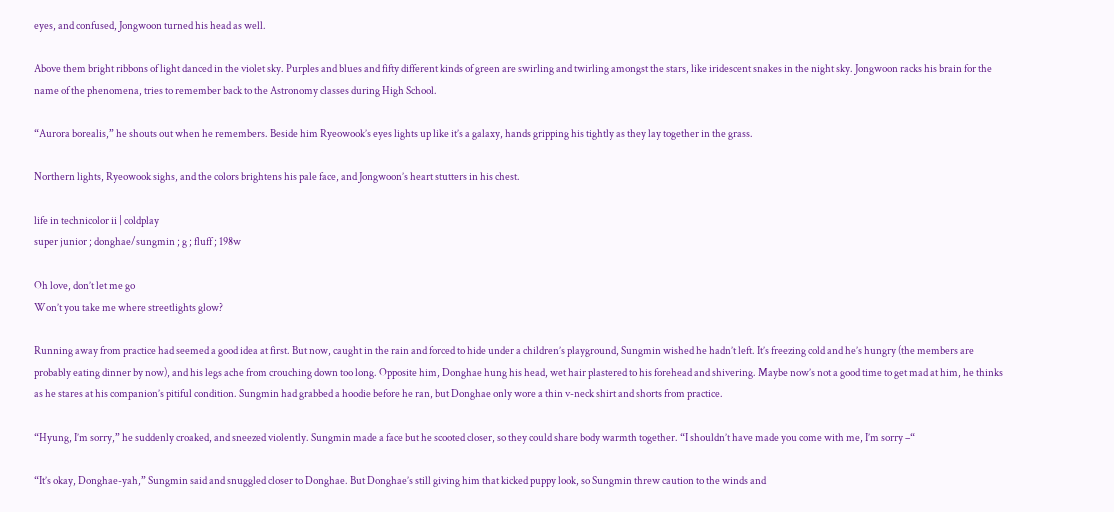eyes, and confused, Jongwoon turned his head as well.

Above them bright ribbons of light danced in the violet sky. Purples and blues and fifty different kinds of green are swirling and twirling amongst the stars, like iridescent snakes in the night sky. Jongwoon racks his brain for the name of the phenomena, tries to remember back to the Astronomy classes during High School.

“Aurora borealis,” he shouts out when he remembers. Beside him Ryeowook’s eyes lights up like it’s a galaxy, hands gripping his tightly as they lay together in the grass.

Northern lights, Ryeowook sighs, and the colors brightens his pale face, and Jongwoon’s heart stutters in his chest.

life in technicolor ii | coldplay
super junior ; donghae/sungmin ; g ; fluff ; 198w

Oh love, don’t let me go
Won’t you take me where streetlights glow?

Running away from practice had seemed a good idea at first. But now, caught in the rain and forced to hide under a children’s playground, Sungmin wished he hadn’t left. It’s freezing cold and he’s hungry (the members are probably eating dinner by now), and his legs ache from crouching down too long. Opposite him, Donghae hung his head, wet hair plastered to his forehead and shivering. Maybe now’s not a good time to get mad at him, he thinks as he stares at his companion’s pitiful condition. Sungmin had grabbed a hoodie before he ran, but Donghae only wore a thin v-neck shirt and shorts from practice.

“Hyung, I’m sorry,” he suddenly croaked, and sneezed violently. Sungmin made a face but he scooted closer, so they could share body warmth together. “I shouldn’t have made you come with me, I’m sorry –“

“It’s okay, Donghae-yah,” Sungmin said and snuggled closer to Donghae. But Donghae’s still giving him that kicked puppy look, so Sungmin threw caution to the winds and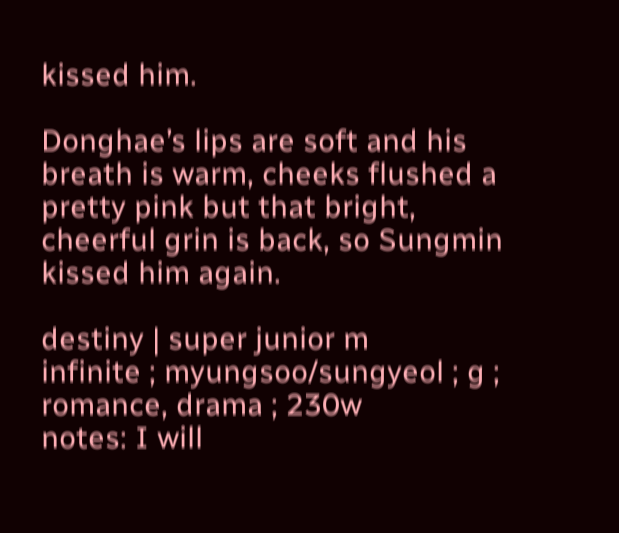kissed him.

Donghae’s lips are soft and his breath is warm, cheeks flushed a pretty pink but that bright, cheerful grin is back, so Sungmin kissed him again.

destiny | super junior m
infinite ; myungsoo/sungyeol ; g ; romance, drama ; 230w
notes: I will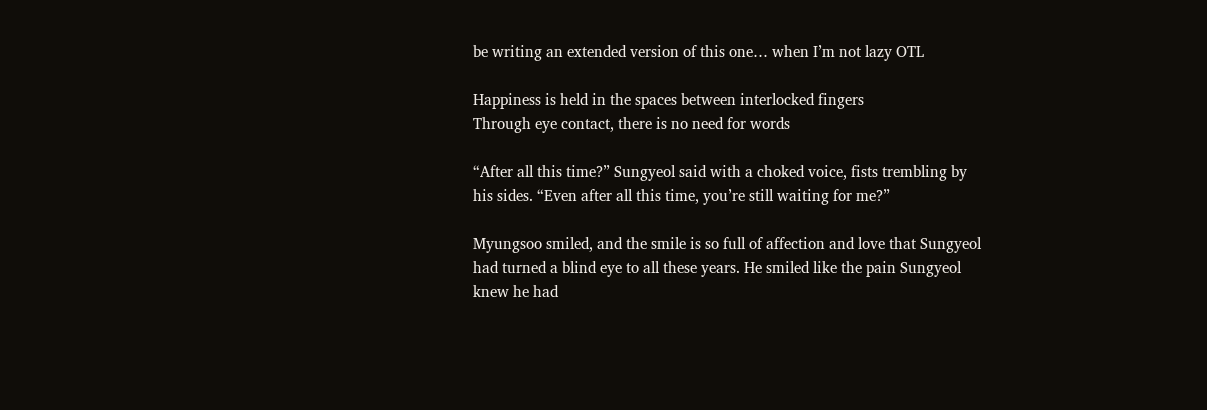be writing an extended version of this one… when I’m not lazy OTL

Happiness is held in the spaces between interlocked fingers
Through eye contact, there is no need for words

“After all this time?” Sungyeol said with a choked voice, fists trembling by his sides. “Even after all this time, you’re still waiting for me?”

Myungsoo smiled, and the smile is so full of affection and love that Sungyeol had turned a blind eye to all these years. He smiled like the pain Sungyeol knew he had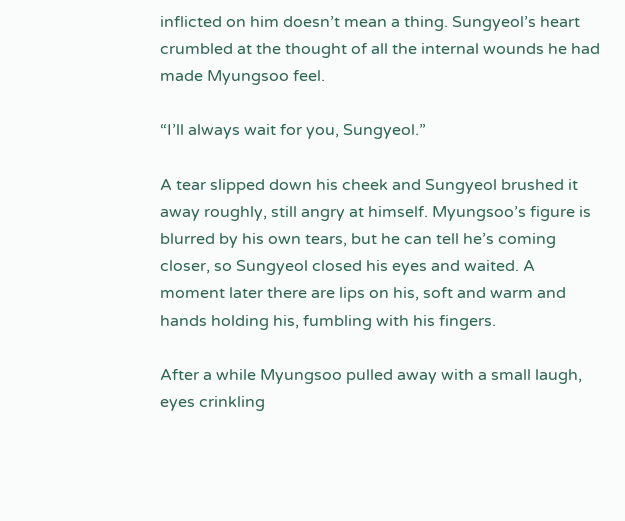inflicted on him doesn’t mean a thing. Sungyeol’s heart crumbled at the thought of all the internal wounds he had made Myungsoo feel.

“I’ll always wait for you, Sungyeol.”

A tear slipped down his cheek and Sungyeol brushed it away roughly, still angry at himself. Myungsoo’s figure is blurred by his own tears, but he can tell he’s coming closer, so Sungyeol closed his eyes and waited. A moment later there are lips on his, soft and warm and hands holding his, fumbling with his fingers.

After a while Myungsoo pulled away with a small laugh, eyes crinkling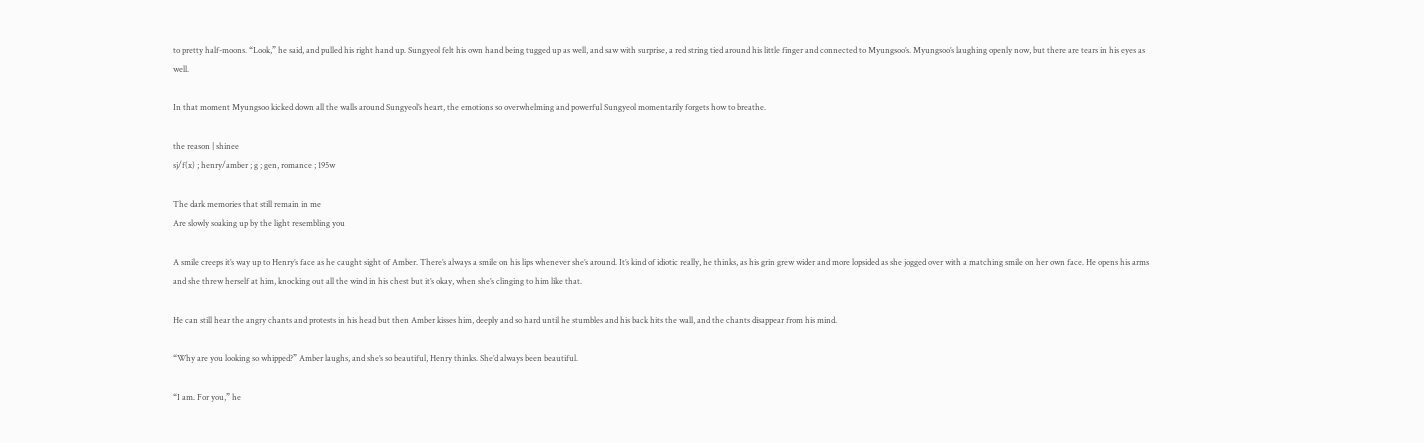to pretty half-moons. “Look,” he said, and pulled his right hand up. Sungyeol felt his own hand being tugged up as well, and saw with surprise, a red string tied around his little finger and connected to Myungsoo’s. Myungsoo’s laughing openly now, but there are tears in his eyes as well.

In that moment Myungsoo kicked down all the walls around Sungyeol’s heart, the emotions so overwhelming and powerful Sungyeol momentarily forgets how to breathe.

the reason | shinee
sj/f(x) ; henry/amber ; g ; gen, romance ; 195w

The dark memories that still remain in me
Are slowly soaking up by the light resembling you

A smile creeps it’s way up to Henry’s face as he caught sight of Amber. There’s always a smile on his lips whenever she’s around. It’s kind of idiotic really, he thinks, as his grin grew wider and more lopsided as she jogged over with a matching smile on her own face. He opens his arms and she threw herself at him, knocking out all the wind in his chest but it’s okay, when she’s clinging to him like that.

He can still hear the angry chants and protests in his head but then Amber kisses him, deeply and so hard until he stumbles and his back hits the wall, and the chants disappear from his mind.

“Why are you looking so whipped?” Amber laughs, and she’s so beautiful, Henry thinks. She’d always been beautiful.

“I am. For you,” he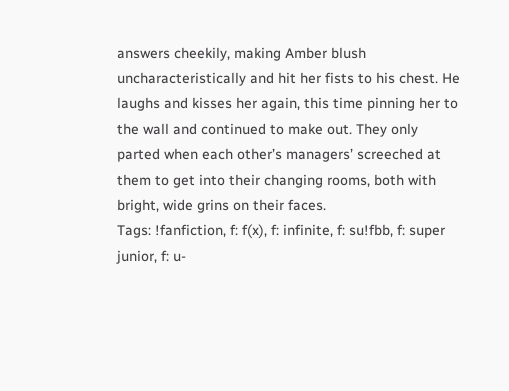answers cheekily, making Amber blush uncharacteristically and hit her fists to his chest. He laughs and kisses her again, this time pinning her to the wall and continued to make out. They only parted when each other’s managers’ screeched at them to get into their changing rooms, both with bright, wide grins on their faces.
Tags: !fanfiction, f: f(x), f: infinite, f: su!fbb, f: super junior, f: u-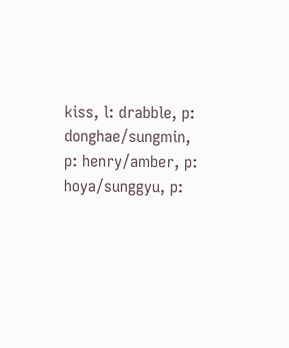kiss, l: drabble, p: donghae/sungmin, p: henry/amber, p: hoya/sunggyu, p: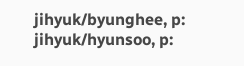jihyuk/byunghee, p: jihyuk/hyunsoo, p: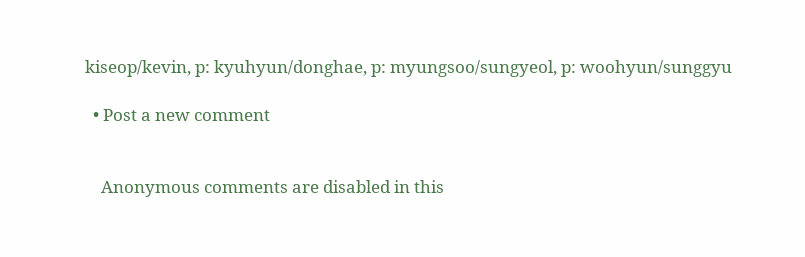kiseop/kevin, p: kyuhyun/donghae, p: myungsoo/sungyeol, p: woohyun/sunggyu

  • Post a new comment


    Anonymous comments are disabled in this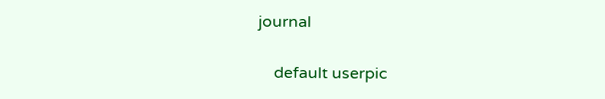journal

    default userpic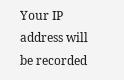Your IP address will be recorded